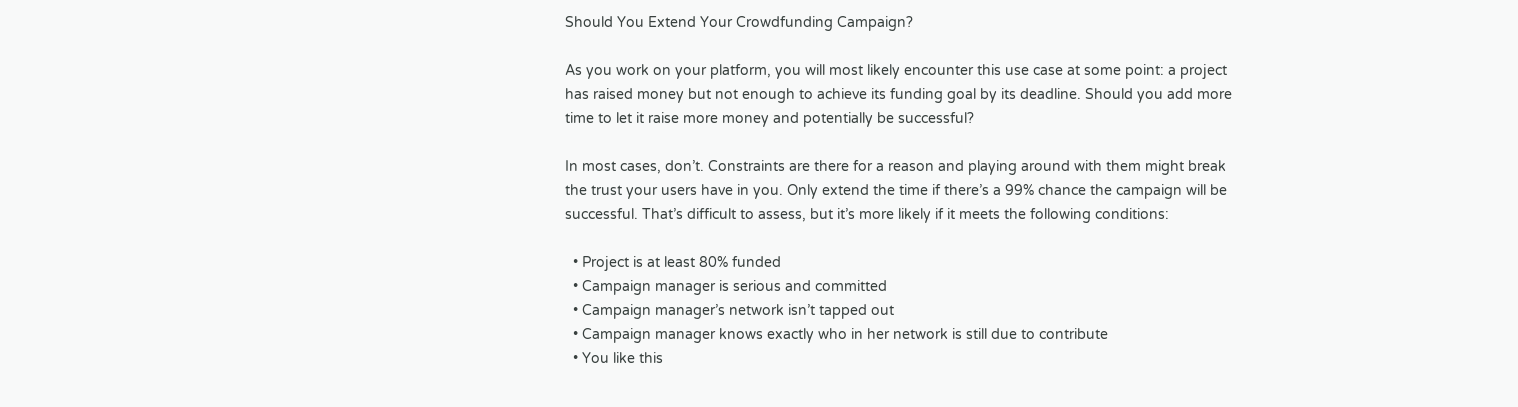Should You Extend Your Crowdfunding Campaign?

As you work on your platform, you will most likely encounter this use case at some point: a project has raised money but not enough to achieve its funding goal by its deadline. Should you add more time to let it raise more money and potentially be successful?

In most cases, don’t. Constraints are there for a reason and playing around with them might break the trust your users have in you. Only extend the time if there’s a 99% chance the campaign will be successful. That’s difficult to assess, but it’s more likely if it meets the following conditions:

  • Project is at least 80% funded
  • Campaign manager is serious and committed
  • Campaign manager’s network isn’t tapped out
  • Campaign manager knows exactly who in her network is still due to contribute
  • You like this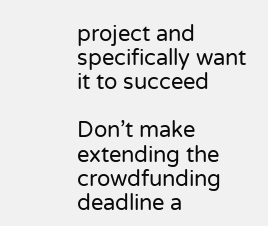project and specifically want it to succeed

Don’t make extending the crowdfunding deadline a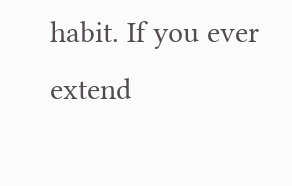habit. If you ever extend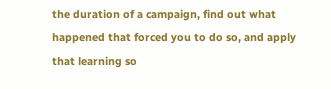the duration of a campaign, find out what happened that forced you to do so, and apply that learning so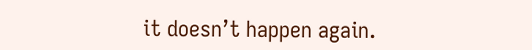it doesn’t happen again.